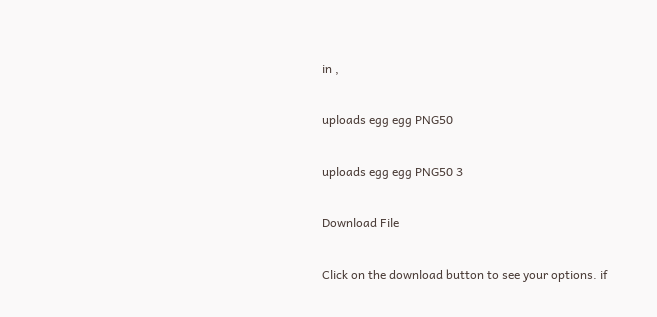in ,

uploads egg egg PNG50

uploads egg egg PNG50 3

Download File

Click on the download button to see your options. if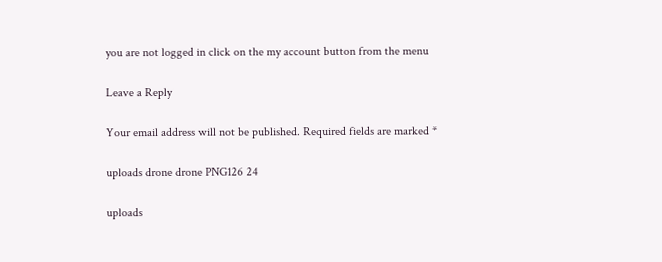you are not logged in click on the my account button from the menu

Leave a Reply

Your email address will not be published. Required fields are marked *

uploads drone drone PNG126 24

uploads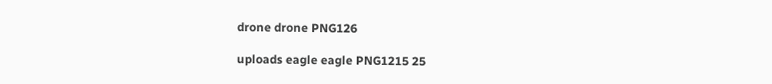drone drone PNG126

uploads eagle eagle PNG1215 25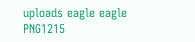uploads eagle eagle PNG1215